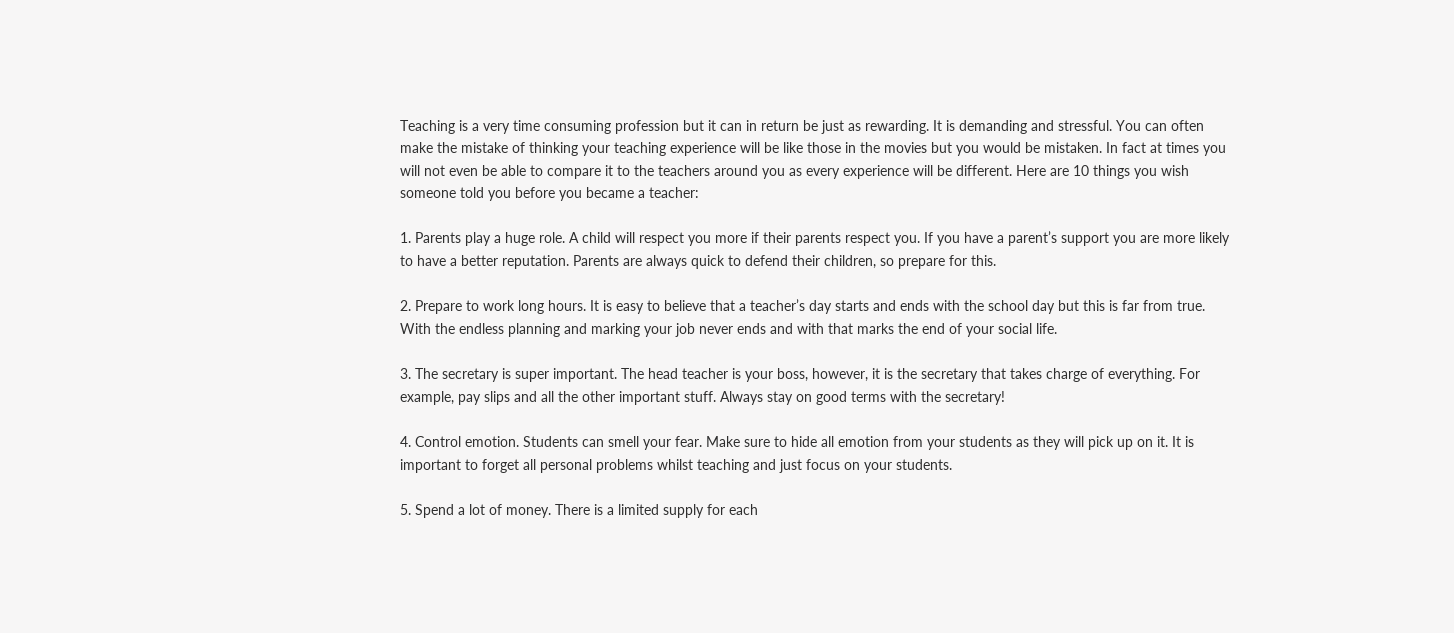Teaching is a very time consuming profession but it can in return be just as rewarding. It is demanding and stressful. You can often make the mistake of thinking your teaching experience will be like those in the movies but you would be mistaken. In fact at times you will not even be able to compare it to the teachers around you as every experience will be different. Here are 10 things you wish someone told you before you became a teacher:

1. Parents play a huge role. A child will respect you more if their parents respect you. If you have a parent’s support you are more likely to have a better reputation. Parents are always quick to defend their children, so prepare for this.

2. Prepare to work long hours. It is easy to believe that a teacher’s day starts and ends with the school day but this is far from true. With the endless planning and marking your job never ends and with that marks the end of your social life.

3. The secretary is super important. The head teacher is your boss, however, it is the secretary that takes charge of everything. For example, pay slips and all the other important stuff. Always stay on good terms with the secretary!

4. Control emotion. Students can smell your fear. Make sure to hide all emotion from your students as they will pick up on it. It is important to forget all personal problems whilst teaching and just focus on your students.

5. Spend a lot of money. There is a limited supply for each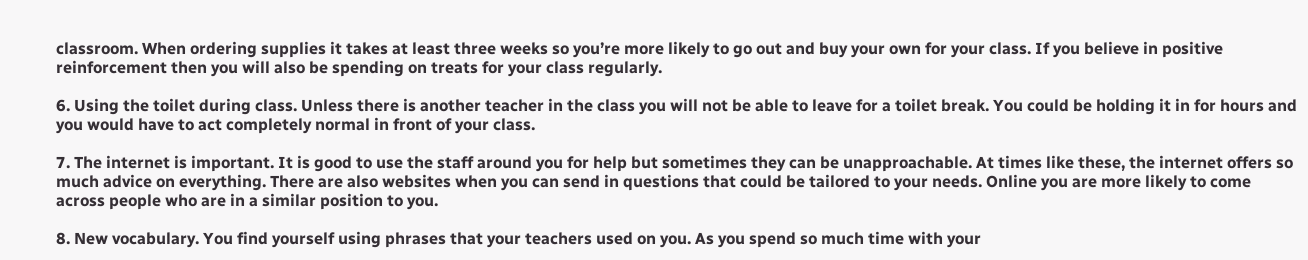classroom. When ordering supplies it takes at least three weeks so you’re more likely to go out and buy your own for your class. If you believe in positive reinforcement then you will also be spending on treats for your class regularly.

6. Using the toilet during class. Unless there is another teacher in the class you will not be able to leave for a toilet break. You could be holding it in for hours and you would have to act completely normal in front of your class.

7. The internet is important. It is good to use the staff around you for help but sometimes they can be unapproachable. At times like these, the internet offers so much advice on everything. There are also websites when you can send in questions that could be tailored to your needs. Online you are more likely to come across people who are in a similar position to you.

8. New vocabulary. You find yourself using phrases that your teachers used on you. As you spend so much time with your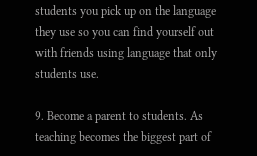students you pick up on the language they use so you can find yourself out with friends using language that only students use.

9. Become a parent to students. As teaching becomes the biggest part of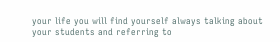your life you will find yourself always talking about your students and referring to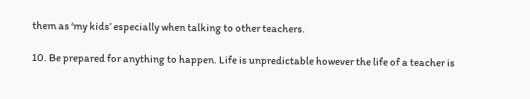them as ‘my kids’ especially when talking to other teachers.

10. Be prepared for anything to happen. Life is unpredictable however the life of a teacher is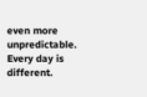even more unpredictable. Every day is different.